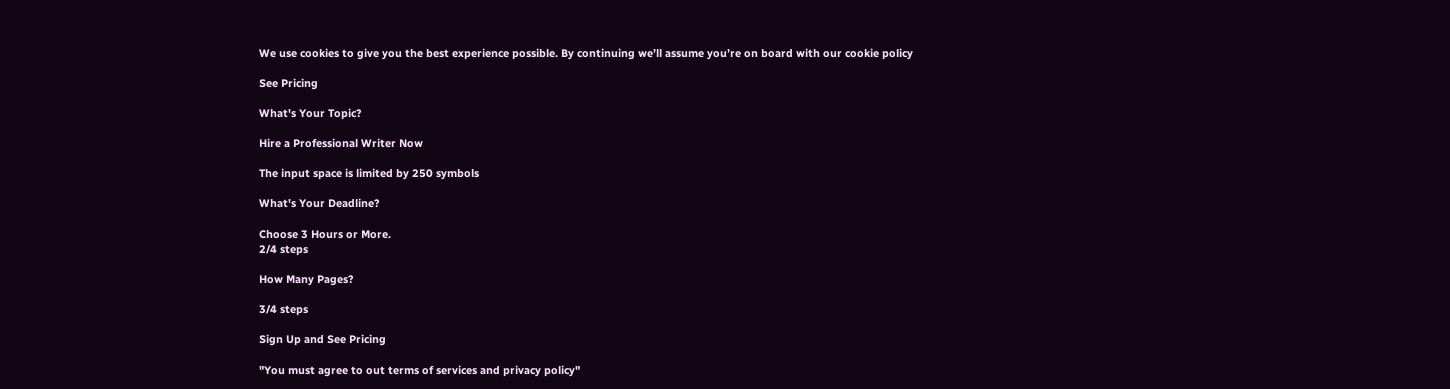We use cookies to give you the best experience possible. By continuing we’ll assume you’re on board with our cookie policy

See Pricing

What's Your Topic?

Hire a Professional Writer Now

The input space is limited by 250 symbols

What's Your Deadline?

Choose 3 Hours or More.
2/4 steps

How Many Pages?

3/4 steps

Sign Up and See Pricing

"You must agree to out terms of services and privacy policy"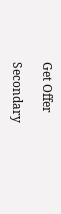Get Offer

Secondary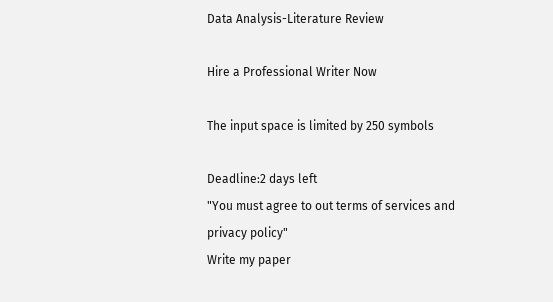Data Analysis-Literature Review

Hire a Professional Writer Now

The input space is limited by 250 symbols

Deadline:2 days left
"You must agree to out terms of services and privacy policy"
Write my paper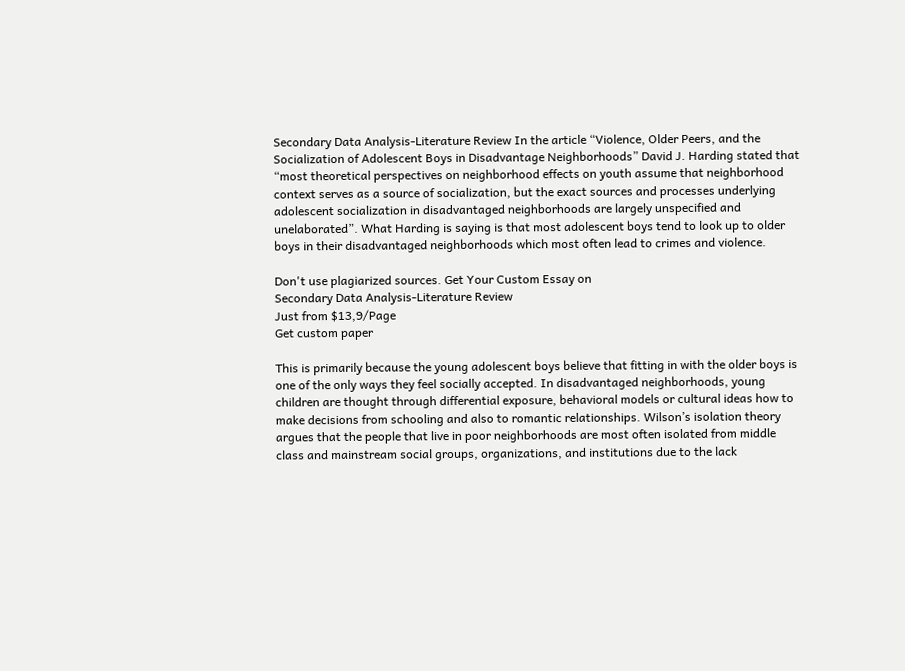Secondary Data Analysis-Literature Review In the article “Violence, Older Peers, and the Socialization of Adolescent Boys in Disadvantage Neighborhoods” David J. Harding stated that “most theoretical perspectives on neighborhood effects on youth assume that neighborhood context serves as a source of socialization, but the exact sources and processes underlying adolescent socialization in disadvantaged neighborhoods are largely unspecified and unelaborated”. What Harding is saying is that most adolescent boys tend to look up to older boys in their disadvantaged neighborhoods which most often lead to crimes and violence.

Don't use plagiarized sources. Get Your Custom Essay on
Secondary Data Analysis-Literature Review
Just from $13,9/Page
Get custom paper

This is primarily because the young adolescent boys believe that fitting in with the older boys is one of the only ways they feel socially accepted. In disadvantaged neighborhoods, young children are thought through differential exposure, behavioral models or cultural ideas how to make decisions from schooling and also to romantic relationships. Wilson’s isolation theory argues that the people that live in poor neighborhoods are most often isolated from middle class and mainstream social groups, organizations, and institutions due to the lack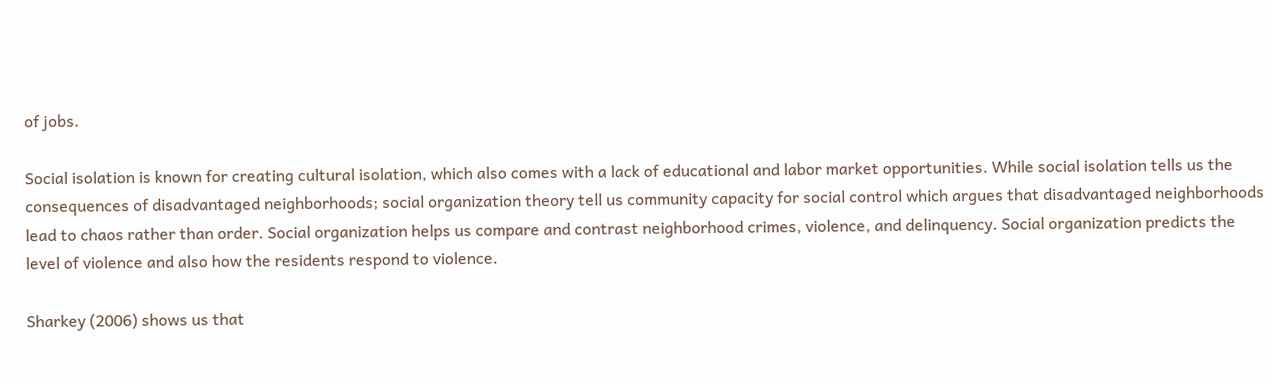of jobs.

Social isolation is known for creating cultural isolation, which also comes with a lack of educational and labor market opportunities. While social isolation tells us the consequences of disadvantaged neighborhoods; social organization theory tell us community capacity for social control which argues that disadvantaged neighborhoods lead to chaos rather than order. Social organization helps us compare and contrast neighborhood crimes, violence, and delinquency. Social organization predicts the level of violence and also how the residents respond to violence.

Sharkey (2006) shows us that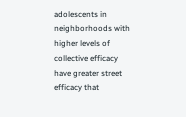adolescents in neighborhoods with higher levels of collective efficacy have greater street efficacy that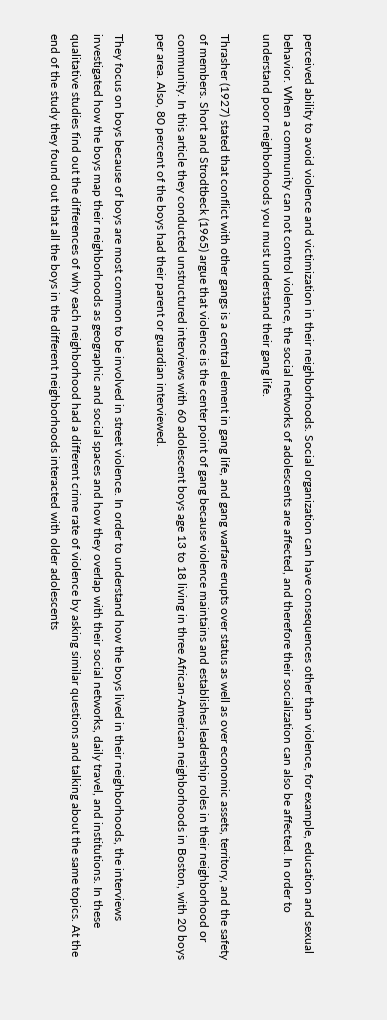perceived ability to avoid violence and victimization in their neighborhoods. Social organization can have consequences other than violence, for example, education and sexual behavior. When a community can not control violence, the social networks of adolescents are affected, and therefore their socialization can also be affected. In order to understand poor neighborhoods you must understand their gang life.

Thrasher (1927) stated that conflict with other gangs is a central element in gang life, and gang warfare erupts over status as well as over economic assets, territory, and the safety of members. Short and Strodtbeck (1965) argue that violence is the center point of gang because violence maintains and establishes leadership roles in their neighborhood or community. In this article they conducted unstructured interviews with 60 adolescent boys age 13 to 18 living in three African-American neighborhoods in Boston, with 20 boys per area. Also, 80 percent of the boys had their parent or guardian interviewed.

They focus on boys because of boys are most common to be involved in street violence. In order to understand how the boys lived in their neighborhoods, the interviews investigated how the boys map their neighborhoods as geographic and social spaces and how they overlap with their social networks, daily travel, and institutions. In these qualitative studies find out the differences of why each neighborhood had a different crime rate of violence by asking similar questions and talking about the same topics. At the end of the study they found out that all the boys in the different neighborhoods interacted with older adolescents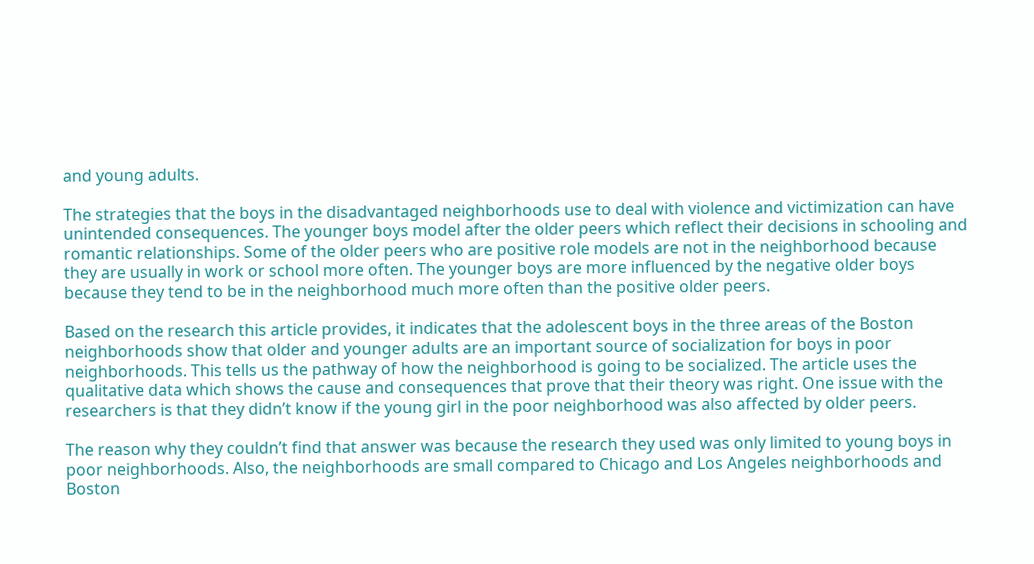and young adults.

The strategies that the boys in the disadvantaged neighborhoods use to deal with violence and victimization can have unintended consequences. The younger boys model after the older peers which reflect their decisions in schooling and romantic relationships. Some of the older peers who are positive role models are not in the neighborhood because they are usually in work or school more often. The younger boys are more influenced by the negative older boys because they tend to be in the neighborhood much more often than the positive older peers.

Based on the research this article provides, it indicates that the adolescent boys in the three areas of the Boston neighborhoods show that older and younger adults are an important source of socialization for boys in poor neighborhoods. This tells us the pathway of how the neighborhood is going to be socialized. The article uses the qualitative data which shows the cause and consequences that prove that their theory was right. One issue with the researchers is that they didn’t know if the young girl in the poor neighborhood was also affected by older peers.

The reason why they couldn’t find that answer was because the research they used was only limited to young boys in poor neighborhoods. Also, the neighborhoods are small compared to Chicago and Los Angeles neighborhoods and Boston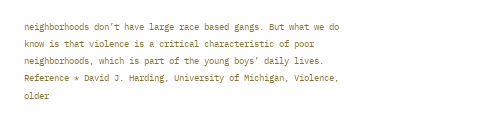neighborhoods don’t have large race based gangs. But what we do know is that violence is a critical characteristic of poor neighborhoods, which is part of the young boys’ daily lives. Reference * David J. Harding, University of Michigan, Violence, older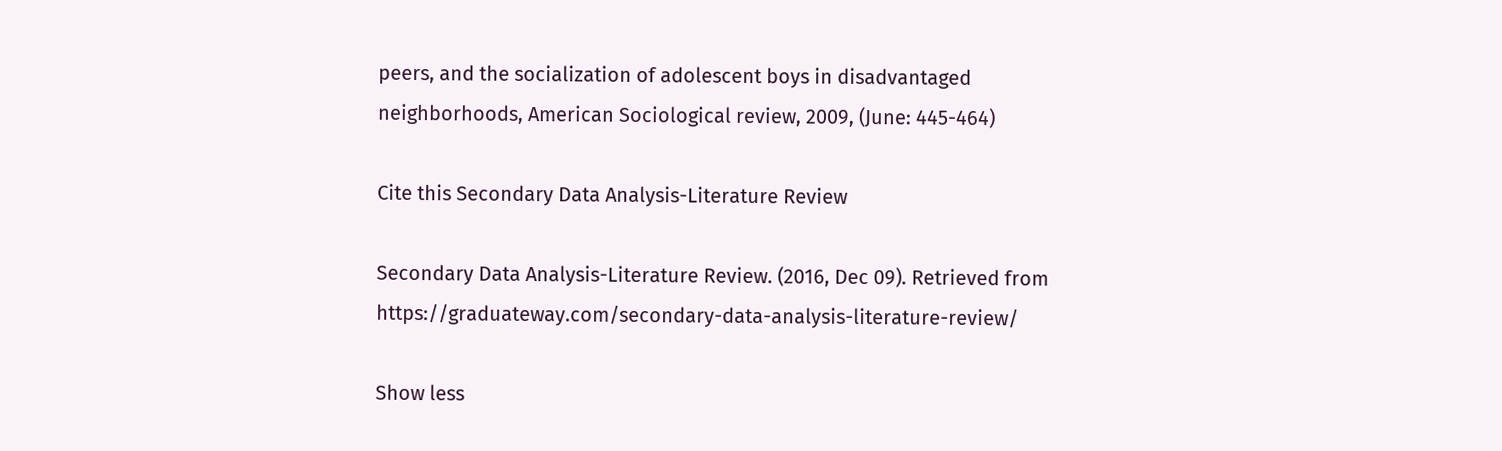peers, and the socialization of adolescent boys in disadvantaged neighborhoods, American Sociological review, 2009, (June: 445-464)

Cite this Secondary Data Analysis-Literature Review

Secondary Data Analysis-Literature Review. (2016, Dec 09). Retrieved from https://graduateway.com/secondary-data-analysis-literature-review/

Show less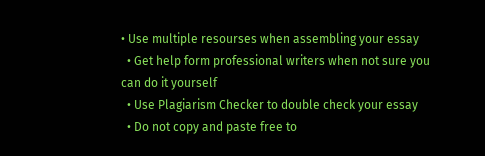• Use multiple resourses when assembling your essay
  • Get help form professional writers when not sure you can do it yourself
  • Use Plagiarism Checker to double check your essay
  • Do not copy and paste free to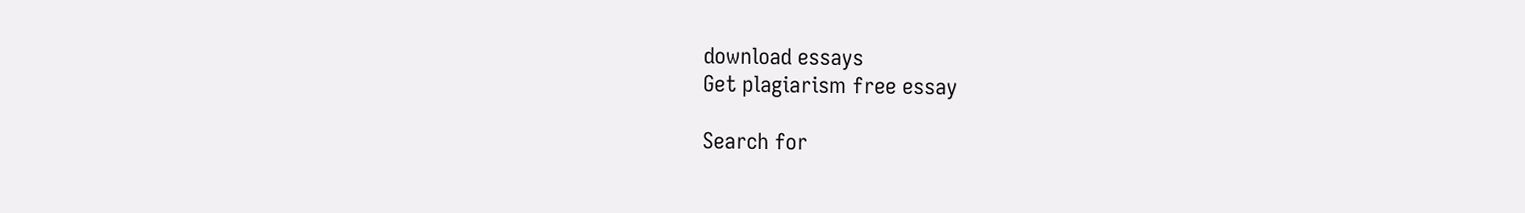download essays
Get plagiarism free essay

Search for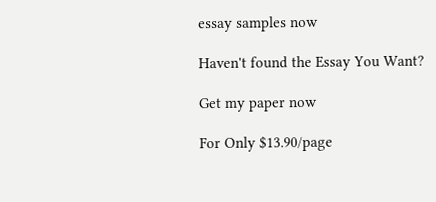essay samples now

Haven't found the Essay You Want?

Get my paper now

For Only $13.90/page